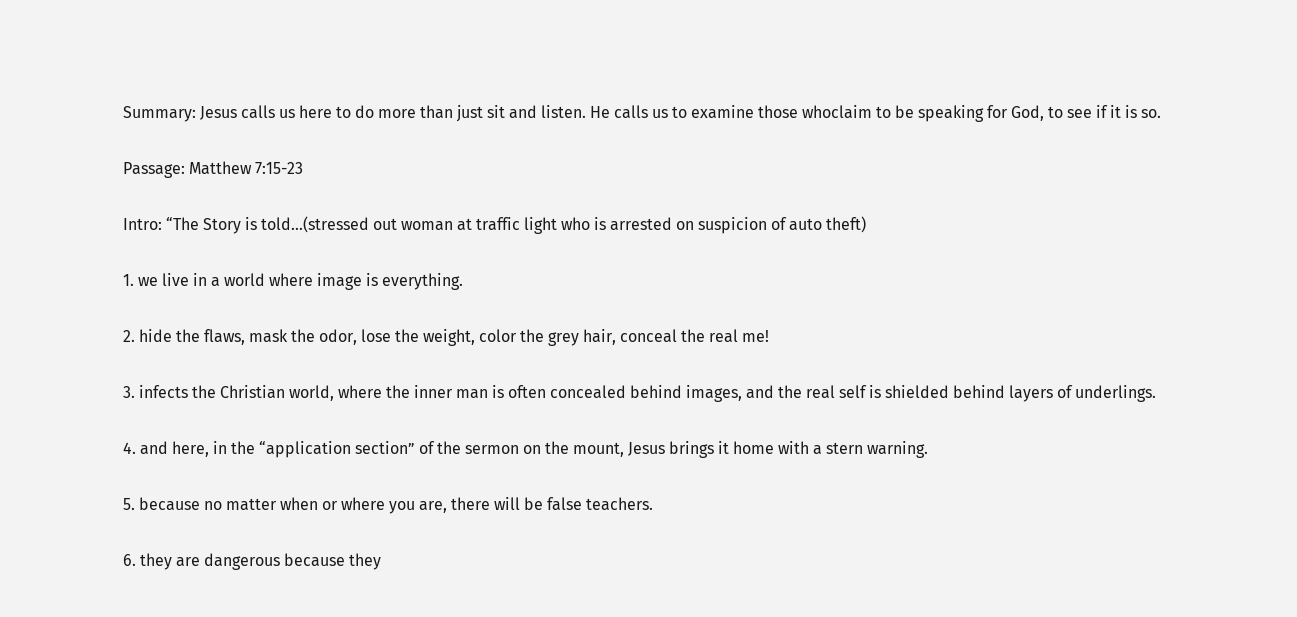Summary: Jesus calls us here to do more than just sit and listen. He calls us to examine those whoclaim to be speaking for God, to see if it is so.

Passage: Matthew 7:15-23

Intro: “The Story is told…(stressed out woman at traffic light who is arrested on suspicion of auto theft)

1. we live in a world where image is everything.

2. hide the flaws, mask the odor, lose the weight, color the grey hair, conceal the real me!

3. infects the Christian world, where the inner man is often concealed behind images, and the real self is shielded behind layers of underlings.

4. and here, in the “application section” of the sermon on the mount, Jesus brings it home with a stern warning.

5. because no matter when or where you are, there will be false teachers.

6. they are dangerous because they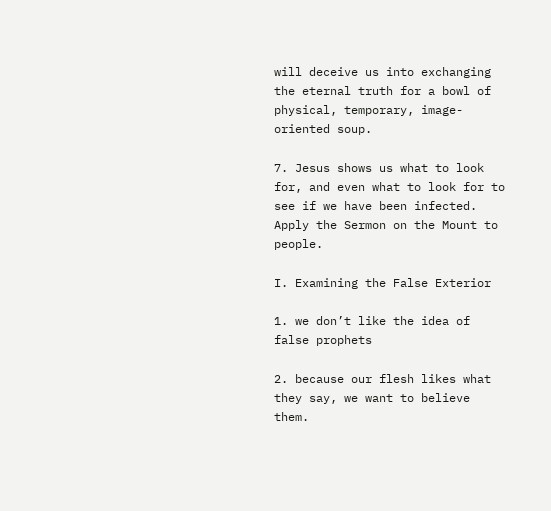will deceive us into exchanging the eternal truth for a bowl of physical, temporary, image-oriented soup.

7. Jesus shows us what to look for, and even what to look for to see if we have been infected. Apply the Sermon on the Mount to people.

I. Examining the False Exterior

1. we don’t like the idea of false prophets

2. because our flesh likes what they say, we want to believe them.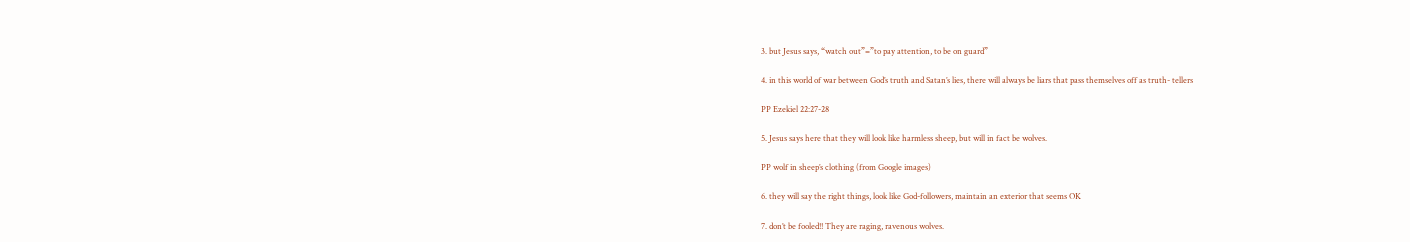3. but Jesus says, “watch out”=”to pay attention, to be on guard”

4. in this world of war between God’s truth and Satan’s lies, there will always be liars that pass themselves off as truth- tellers

PP Ezekiel 22:27-28

5. Jesus says here that they will look like harmless sheep, but will in fact be wolves.

PP wolf in sheep’s clothing (from Google images)

6. they will say the right things, look like God-followers, maintain an exterior that seems OK

7. don’t be fooled!! They are raging, ravenous wolves.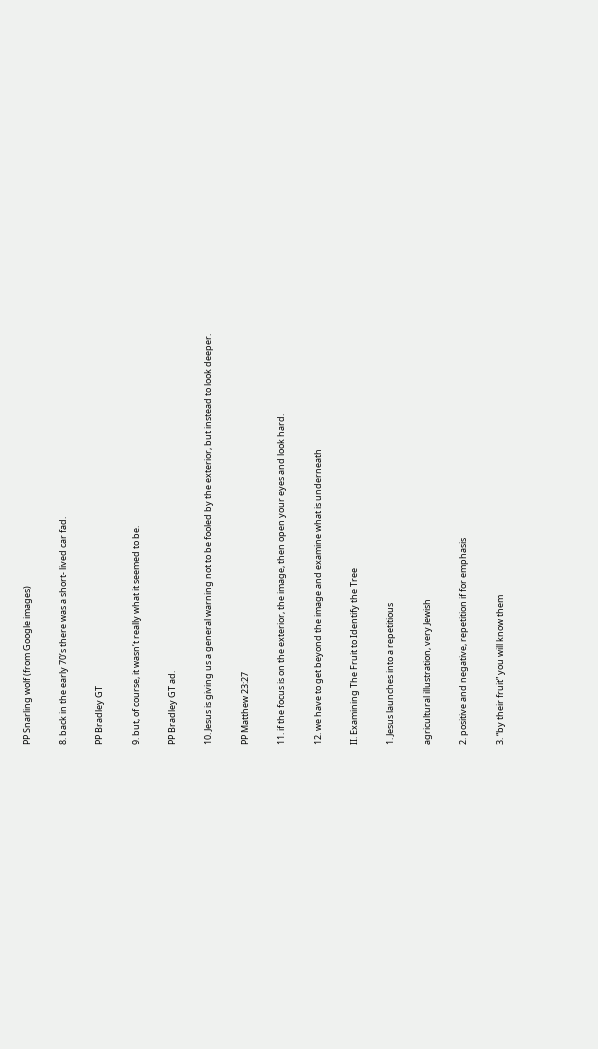PP Snarling wolf (from Google images)

8. back in the early 70’s there was a short- lived car fad.

PP Bradley GT

9. but, of course, it wasn’t really what it seemed to be.

PP Bradley GT ad.

10. Jesus is giving us a general warning not to be fooled by the exterior, but instead to look deeper.

PP Matthew 23:27

11. if the focus is on the exterior, the image, then open your eyes and look hard.

12. we have to get beyond the image and examine what is underneath

II. Examining The Fruit to Identify the Tree

1. Jesus launches into a repetitious

agricultural illustration, very Jewish

2. positive and negative, repetition if for emphasis

3. “by their fruit” you will know them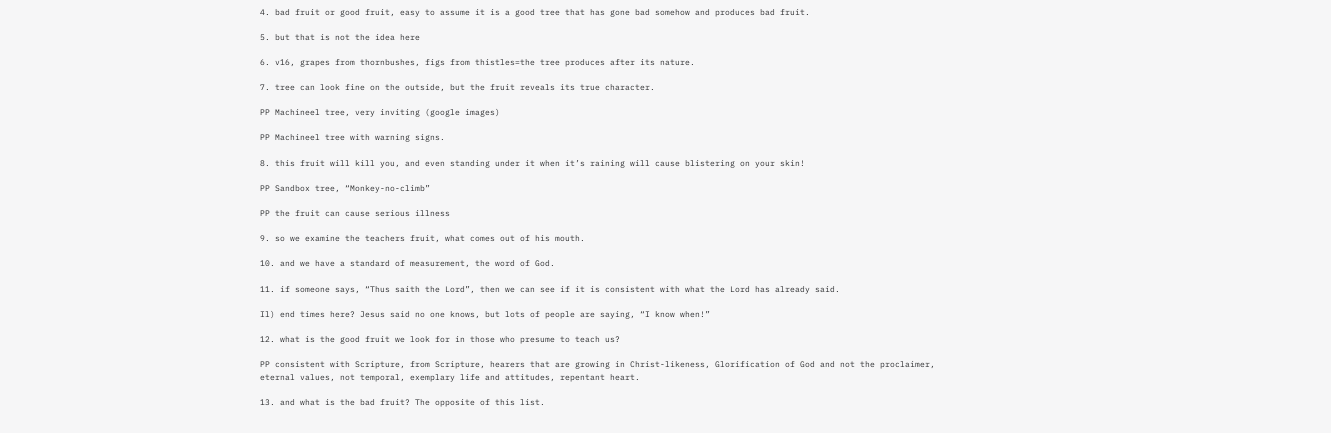4. bad fruit or good fruit, easy to assume it is a good tree that has gone bad somehow and produces bad fruit.

5. but that is not the idea here

6. v16, grapes from thornbushes, figs from thistles=the tree produces after its nature.

7. tree can look fine on the outside, but the fruit reveals its true character.

PP Machineel tree, very inviting (google images)

PP Machineel tree with warning signs.

8. this fruit will kill you, and even standing under it when it’s raining will cause blistering on your skin!

PP Sandbox tree, “Monkey-no-climb”

PP the fruit can cause serious illness

9. so we examine the teachers fruit, what comes out of his mouth.

10. and we have a standard of measurement, the word of God.

11. if someone says, “Thus saith the Lord”, then we can see if it is consistent with what the Lord has already said.

Il) end times here? Jesus said no one knows, but lots of people are saying, “I know when!”

12. what is the good fruit we look for in those who presume to teach us?

PP consistent with Scripture, from Scripture, hearers that are growing in Christ-likeness, Glorification of God and not the proclaimer, eternal values, not temporal, exemplary life and attitudes, repentant heart.

13. and what is the bad fruit? The opposite of this list.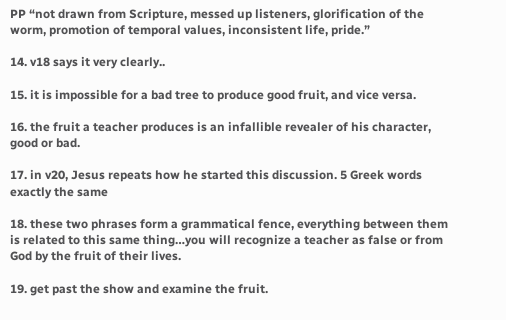PP “not drawn from Scripture, messed up listeners, glorification of the worm, promotion of temporal values, inconsistent life, pride.”

14. v18 says it very clearly..

15. it is impossible for a bad tree to produce good fruit, and vice versa.

16. the fruit a teacher produces is an infallible revealer of his character, good or bad.

17. in v20, Jesus repeats how he started this discussion. 5 Greek words exactly the same

18. these two phrases form a grammatical fence, everything between them is related to this same thing…you will recognize a teacher as false or from God by the fruit of their lives.

19. get past the show and examine the fruit.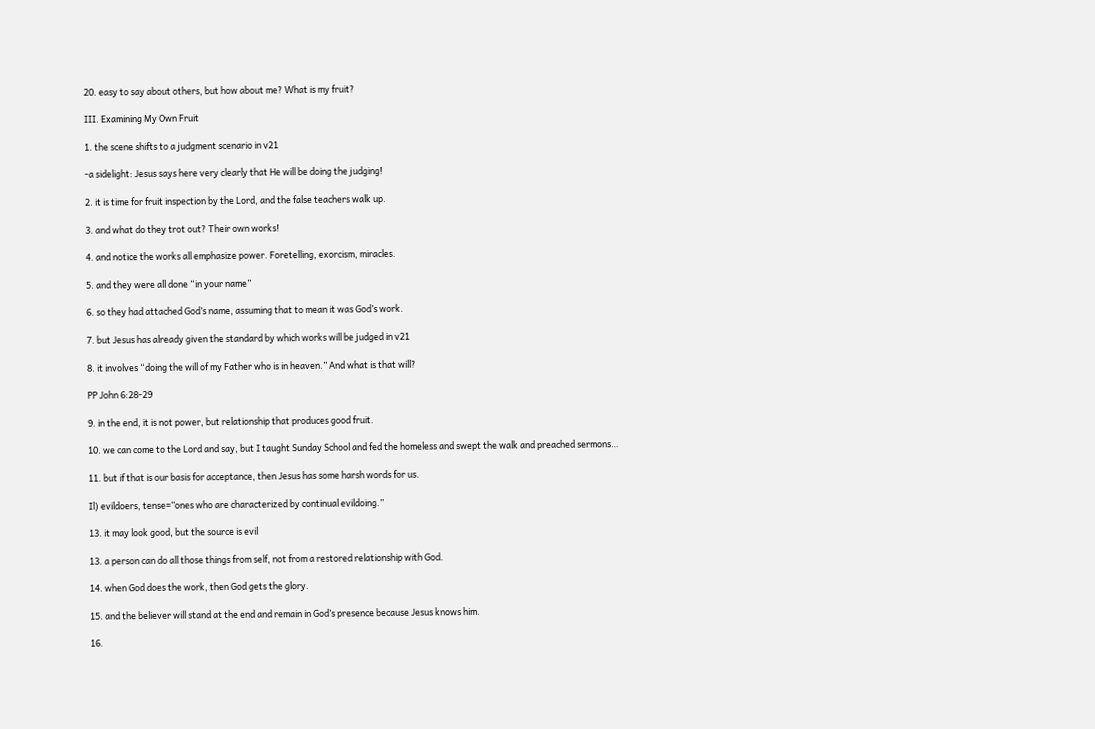20. easy to say about others, but how about me? What is my fruit?

III. Examining My Own Fruit

1. the scene shifts to a judgment scenario in v21

-a sidelight: Jesus says here very clearly that He will be doing the judging!

2. it is time for fruit inspection by the Lord, and the false teachers walk up.

3. and what do they trot out? Their own works!

4. and notice the works all emphasize power. Foretelling, exorcism, miracles.

5. and they were all done “in your name”

6. so they had attached God’s name, assuming that to mean it was God’s work.

7. but Jesus has already given the standard by which works will be judged in v21

8. it involves “doing the will of my Father who is in heaven.” And what is that will?

PP John 6:28-29

9. in the end, it is not power, but relationship that produces good fruit.

10. we can come to the Lord and say, but I taught Sunday School and fed the homeless and swept the walk and preached sermons…

11. but if that is our basis for acceptance, then Jesus has some harsh words for us.

Il) evildoers, tense=”ones who are characterized by continual evildoing.”

13. it may look good, but the source is evil

13. a person can do all those things from self, not from a restored relationship with God.

14. when God does the work, then God gets the glory.

15. and the believer will stand at the end and remain in God’s presence because Jesus knows him.

16.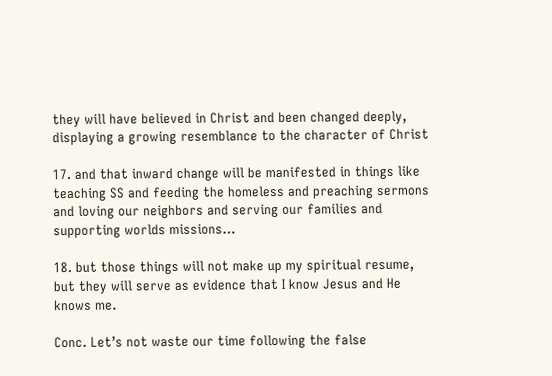they will have believed in Christ and been changed deeply, displaying a growing resemblance to the character of Christ

17. and that inward change will be manifested in things like teaching SS and feeding the homeless and preaching sermons and loving our neighbors and serving our families and supporting worlds missions…

18. but those things will not make up my spiritual resume, but they will serve as evidence that I know Jesus and He knows me.

Conc. Let’s not waste our time following the false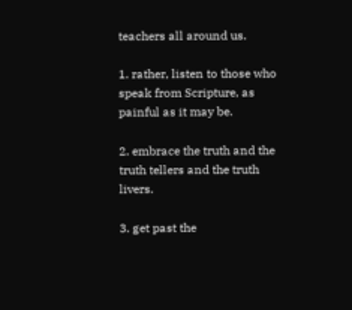teachers all around us.

1. rather, listen to those who speak from Scripture, as painful as it may be.

2. embrace the truth and the truth tellers and the truth livers.

3. get past the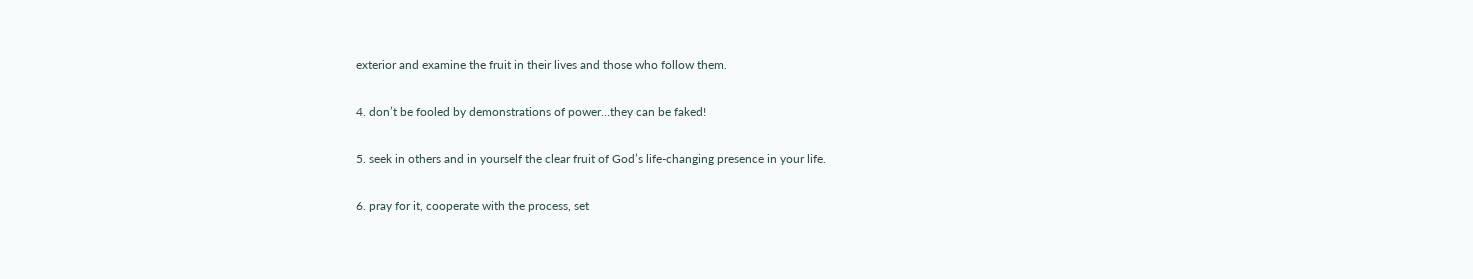exterior and examine the fruit in their lives and those who follow them.

4. don’t be fooled by demonstrations of power…they can be faked!

5. seek in others and in yourself the clear fruit of God’s life-changing presence in your life.

6. pray for it, cooperate with the process, set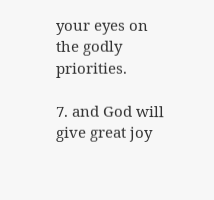your eyes on the godly priorities.

7. and God will give great joy